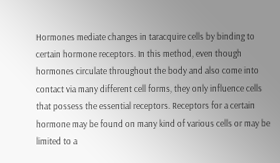Hormones mediate changes in taracquire cells by binding to certain hormone receptors. In this method, even though hormones circulate throughout the body and also come into contact via many different cell forms, they only influence cells that possess the essential receptors. Receptors for a certain hormone may be found on many kind of various cells or may be limited to a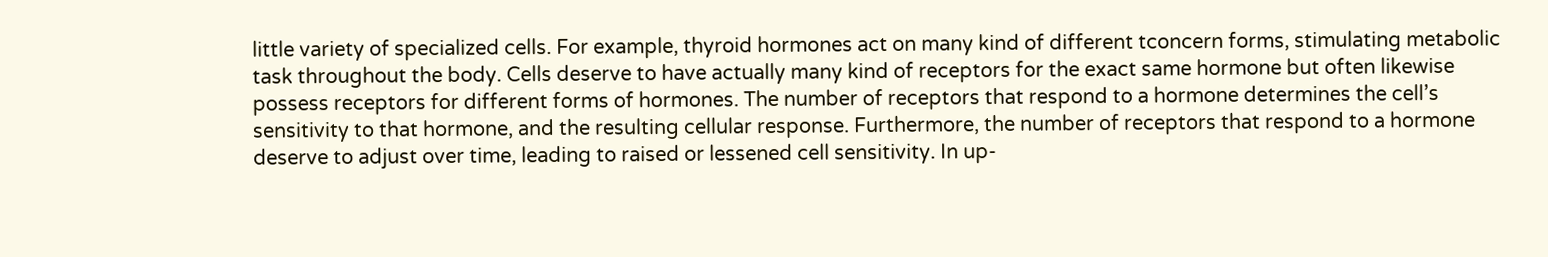little variety of specialized cells. For example, thyroid hormones act on many kind of different tconcern forms, stimulating metabolic task throughout the body. Cells deserve to have actually many kind of receptors for the exact same hormone but often likewise possess receptors for different forms of hormones. The number of receptors that respond to a hormone determines the cell’s sensitivity to that hormone, and the resulting cellular response. Furthermore, the number of receptors that respond to a hormone deserve to adjust over time, leading to raised or lessened cell sensitivity. In up-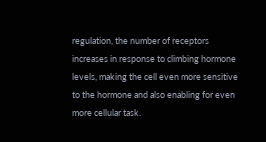regulation, the number of receptors increases in response to climbing hormone levels, making the cell even more sensitive to the hormone and also enabling for even more cellular task.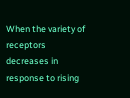When the variety of receptors decreases in response to rising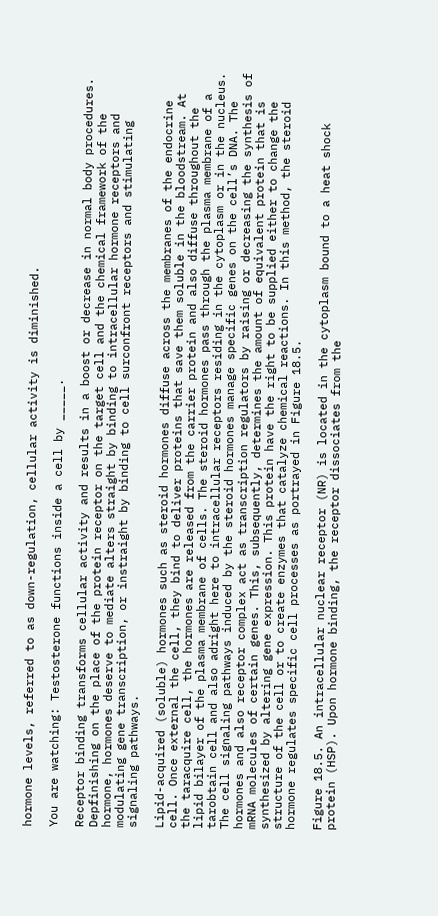hormone levels, referred to as down-regulation, cellular activity is diminished.

You are watching: Testosterone functions inside a cell by _____.

Receptor binding transforms cellular activity and results in a boost or decrease in normal body procedures. Depfinishing on the place of the protein receptor on the target cell and the chemical framework of the hormone, hormones deserve to mediate alters straight by binding to intracellular hormone receptors and modulating gene transcription, or instraight by binding to cell surconfront receptors and stimulating signaling pathways.

Lipid-acquired (soluble) hormones such as steroid hormones diffuse across the membranes of the endocrine cell. Once external the cell, they bind to deliver proteins that save them soluble in the bloodstream. At the taracquire cell, the hormones are released from the carrier protein and also diffuse throughout the lipid bilayer of the plasma membrane of cells. The steroid hormones pass through the plasma membrane of a tarobtain cell and also adright here to intracellular receptors residing in the cytoplasm or in the nucleus. The cell signaling pathways induced by the steroid hormones manage specific genes on the cell’s DNA. The hormones and also receptor complex act as transcription regulators by raising or decreasing the synthesis of mRNA molecules of certain genes. This, subsequently, determines the amount of equivalent protein that is synthesized by altering gene expression. This protein have the right to be supplied either to change the structure of the cell or to create enzymes that catalyze chemical reactions. In this method, the steroid hormone regulates specific cell processes as portrayed in Figure 18.5.

Figure 18.5. An intracellular nuclear receptor (NR) is located in the cytoplasm bound to a heat shock protein (HSP). Upon hormone binding, the receptor dissociates from the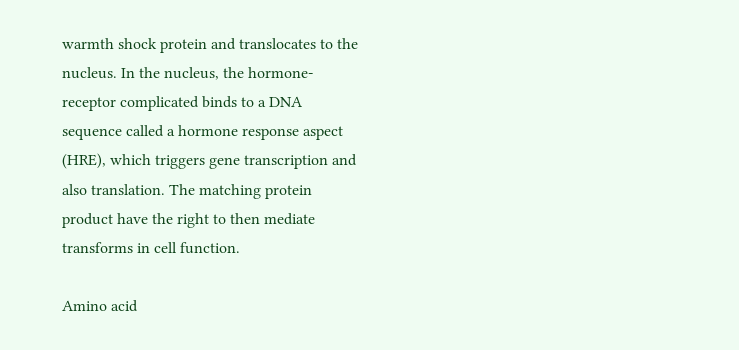warmth shock protein and translocates to the nucleus. In the nucleus, the hormone-receptor complicated binds to a DNA sequence called a hormone response aspect (HRE), which triggers gene transcription and also translation. The matching protein product have the right to then mediate transforms in cell function.

Amino acid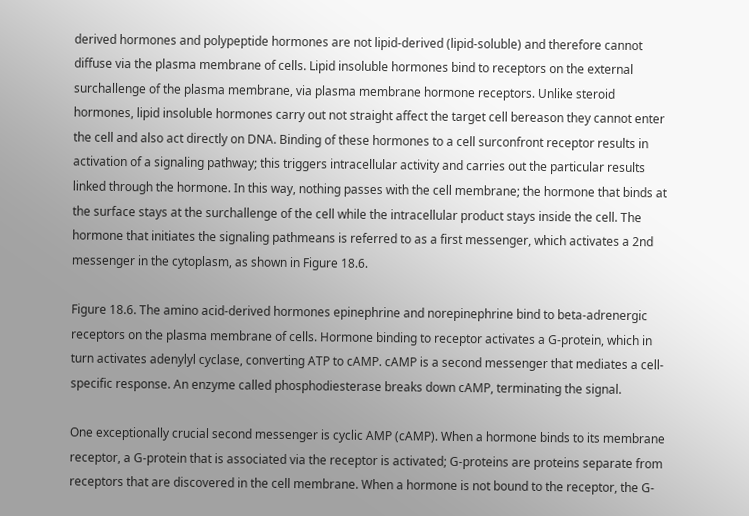derived hormones and polypeptide hormones are not lipid-derived (lipid-soluble) and therefore cannot diffuse via the plasma membrane of cells. Lipid insoluble hormones bind to receptors on the external surchallenge of the plasma membrane, via plasma membrane hormone receptors. Unlike steroid hormones, lipid insoluble hormones carry out not straight affect the target cell bereason they cannot enter the cell and also act directly on DNA. Binding of these hormones to a cell surconfront receptor results in activation of a signaling pathway; this triggers intracellular activity and carries out the particular results linked through the hormone. In this way, nothing passes with the cell membrane; the hormone that binds at the surface stays at the surchallenge of the cell while the intracellular product stays inside the cell. The hormone that initiates the signaling pathmeans is referred to as a first messenger, which activates a 2nd messenger in the cytoplasm, as shown in Figure 18.6.

Figure 18.6. The amino acid-derived hormones epinephrine and norepinephrine bind to beta-adrenergic receptors on the plasma membrane of cells. Hormone binding to receptor activates a G-protein, which in turn activates adenylyl cyclase, converting ATP to cAMP. cAMP is a second messenger that mediates a cell-specific response. An enzyme called phosphodiesterase breaks down cAMP, terminating the signal.

One exceptionally crucial second messenger is cyclic AMP (cAMP). When a hormone binds to its membrane receptor, a G-protein that is associated via the receptor is activated; G-proteins are proteins separate from receptors that are discovered in the cell membrane. When a hormone is not bound to the receptor, the G-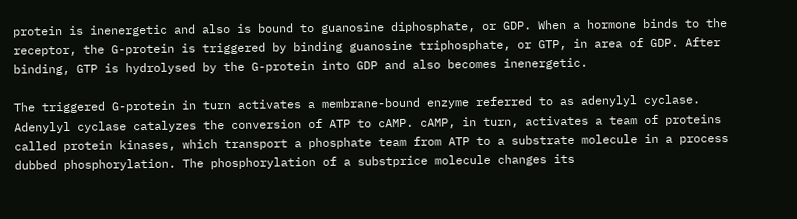protein is inenergetic and also is bound to guanosine diphosphate, or GDP. When a hormone binds to the receptor, the G-protein is triggered by binding guanosine triphosphate, or GTP, in area of GDP. After binding, GTP is hydrolysed by the G-protein into GDP and also becomes inenergetic.

The triggered G-protein in turn activates a membrane-bound enzyme referred to as adenylyl cyclase. Adenylyl cyclase catalyzes the conversion of ATP to cAMP. cAMP, in turn, activates a team of proteins called protein kinases, which transport a phosphate team from ATP to a substrate molecule in a process dubbed phosphorylation. The phosphorylation of a substprice molecule changes its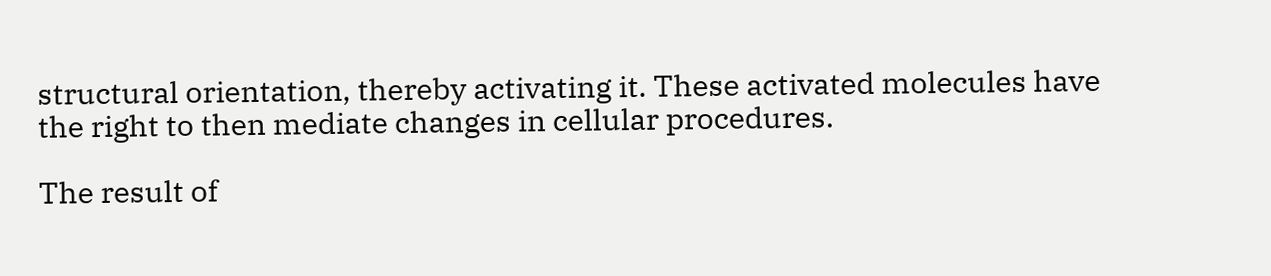structural orientation, thereby activating it. These activated molecules have the right to then mediate changes in cellular procedures.

The result of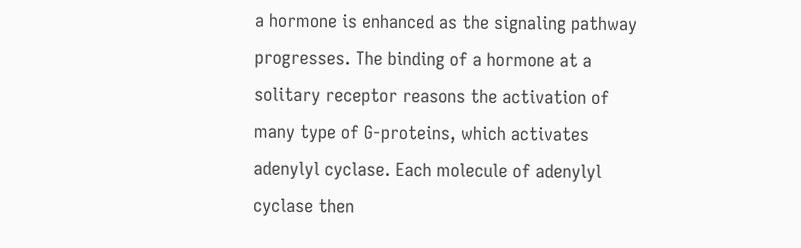a hormone is enhanced as the signaling pathway progresses. The binding of a hormone at a solitary receptor reasons the activation of many type of G-proteins, which activates adenylyl cyclase. Each molecule of adenylyl cyclase then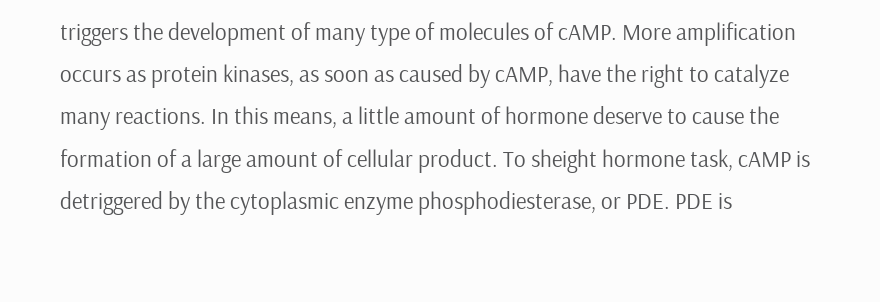triggers the development of many type of molecules of cAMP. More amplification occurs as protein kinases, as soon as caused by cAMP, have the right to catalyze many reactions. In this means, a little amount of hormone deserve to cause the formation of a large amount of cellular product. To sheight hormone task, cAMP is detriggered by the cytoplasmic enzyme phosphodiesterase, or PDE. PDE is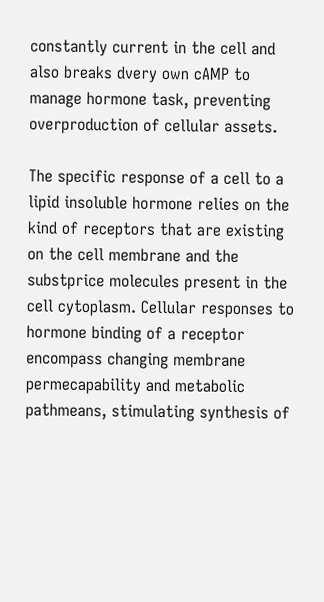constantly current in the cell and also breaks dvery own cAMP to manage hormone task, preventing overproduction of cellular assets.

The specific response of a cell to a lipid insoluble hormone relies on the kind of receptors that are existing on the cell membrane and the substprice molecules present in the cell cytoplasm. Cellular responses to hormone binding of a receptor encompass changing membrane permecapability and metabolic pathmeans, stimulating synthesis of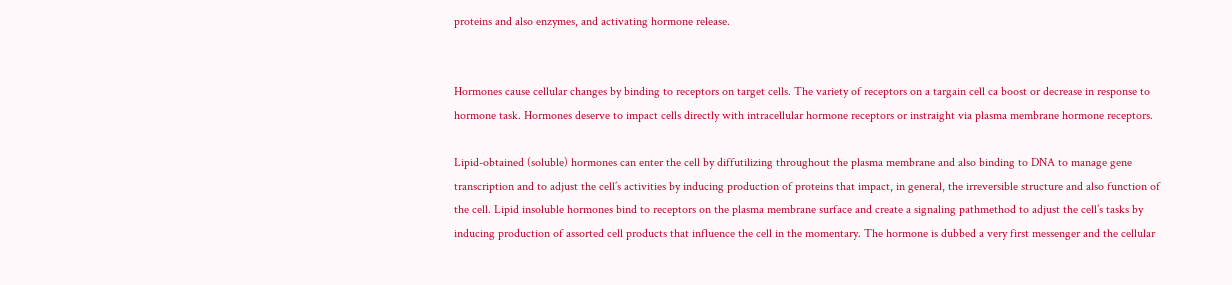proteins and also enzymes, and activating hormone release.


Hormones cause cellular changes by binding to receptors on target cells. The variety of receptors on a targain cell ca boost or decrease in response to hormone task. Hormones deserve to impact cells directly with intracellular hormone receptors or instraight via plasma membrane hormone receptors.

Lipid-obtained (soluble) hormones can enter the cell by diffutilizing throughout the plasma membrane and also binding to DNA to manage gene transcription and to adjust the cell’s activities by inducing production of proteins that impact, in general, the irreversible structure and also function of the cell. Lipid insoluble hormones bind to receptors on the plasma membrane surface and create a signaling pathmethod to adjust the cell’s tasks by inducing production of assorted cell products that influence the cell in the momentary. The hormone is dubbed a very first messenger and the cellular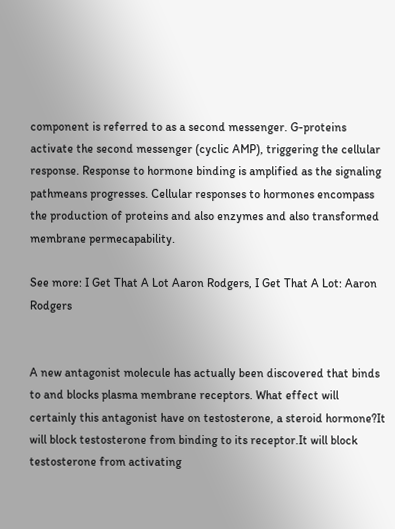component is referred to as a second messenger. G-proteins activate the second messenger (cyclic AMP), triggering the cellular response. Response to hormone binding is amplified as the signaling pathmeans progresses. Cellular responses to hormones encompass the production of proteins and also enzymes and also transformed membrane permecapability.

See more: I Get That A Lot Aaron Rodgers, I Get That A Lot: Aaron Rodgers


A new antagonist molecule has actually been discovered that binds to and blocks plasma membrane receptors. What effect will certainly this antagonist have on testosterone, a steroid hormone?It will block testosterone from binding to its receptor.It will block testosterone from activating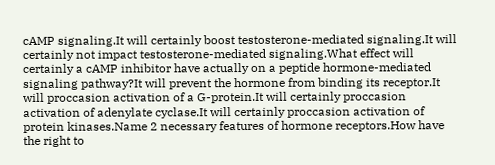cAMP signaling.It will certainly boost testosterone-mediated signaling.It will certainly not impact testosterone-mediated signaling.What effect will certainly a cAMP inhibitor have actually on a peptide hormone-mediated signaling pathway?It will prevent the hormone from binding its receptor.It will proccasion activation of a G-protein.It will certainly proccasion activation of adenylate cyclase.It will certainly proccasion activation of protein kinases.Name 2 necessary features of hormone receptors.How have the right to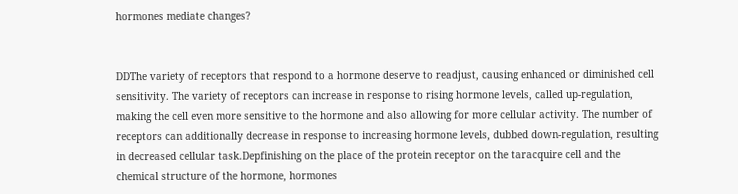hormones mediate changes?


DDThe variety of receptors that respond to a hormone deserve to readjust, causing enhanced or diminished cell sensitivity. The variety of receptors can increase in response to rising hormone levels, called up-regulation, making the cell even more sensitive to the hormone and also allowing for more cellular activity. The number of receptors can additionally decrease in response to increasing hormone levels, dubbed down-regulation, resulting in decreased cellular task.Depfinishing on the place of the protein receptor on the taracquire cell and the chemical structure of the hormone, hormones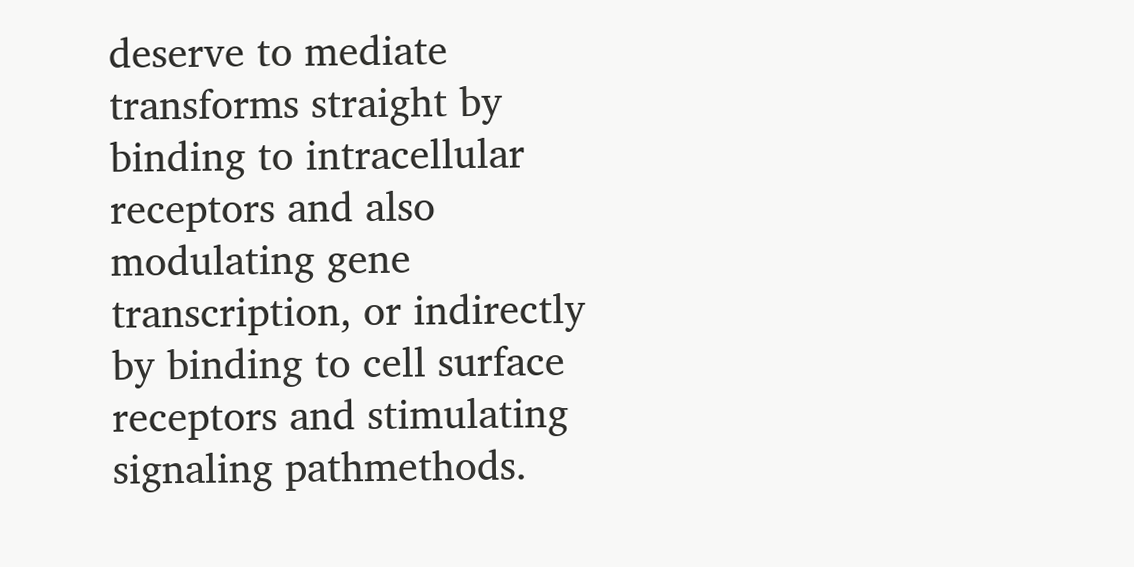deserve to mediate transforms straight by binding to intracellular receptors and also modulating gene transcription, or indirectly by binding to cell surface receptors and stimulating signaling pathmethods.